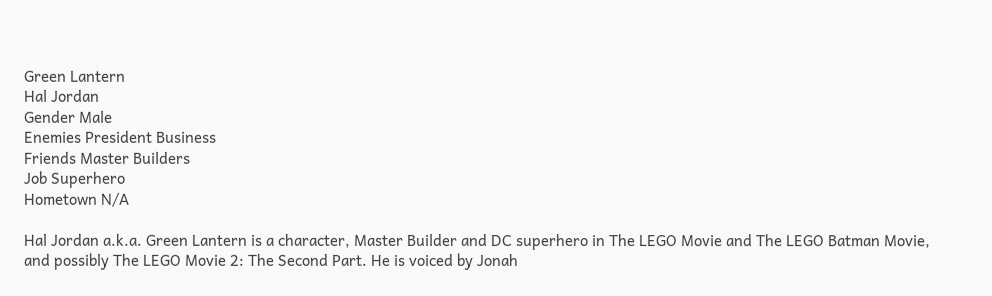Green Lantern
Hal Jordan
Gender Male
Enemies President Business
Friends Master Builders
Job Superhero
Hometown N/A

Hal Jordan a.k.a. Green Lantern is a character, Master Builder and DC superhero in The LEGO Movie and The LEGO Batman Movie, and possibly The LEGO Movie 2: The Second Part. He is voiced by Jonah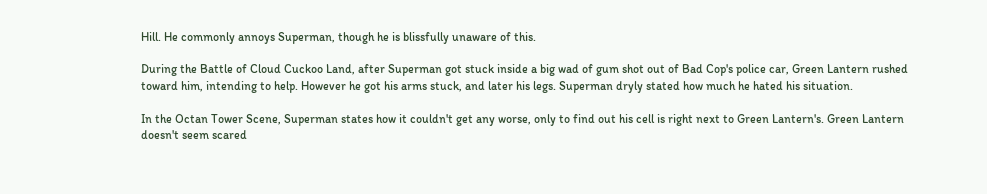Hill. He commonly annoys Superman, though he is blissfully unaware of this.

During the Battle of Cloud Cuckoo Land, after Superman got stuck inside a big wad of gum shot out of Bad Cop's police car, Green Lantern rushed toward him, intending to help. However he got his arms stuck, and later his legs. Superman dryly stated how much he hated his situation.

In the Octan Tower Scene, Superman states how it couldn't get any worse, only to find out his cell is right next to Green Lantern's. Green Lantern doesn't seem scared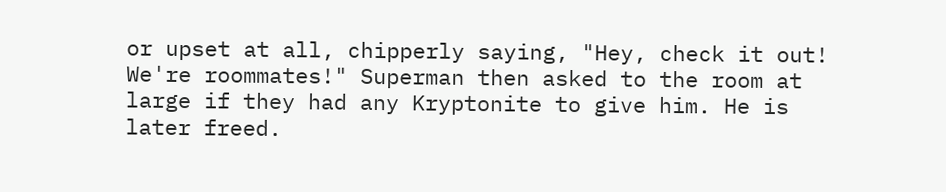or upset at all, chipperly saying, "Hey, check it out! We're roommates!" Superman then asked to the room at large if they had any Kryptonite to give him. He is later freed.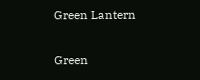Green Lantern

Green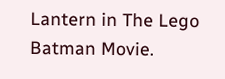Lantern in The Lego Batman Movie.